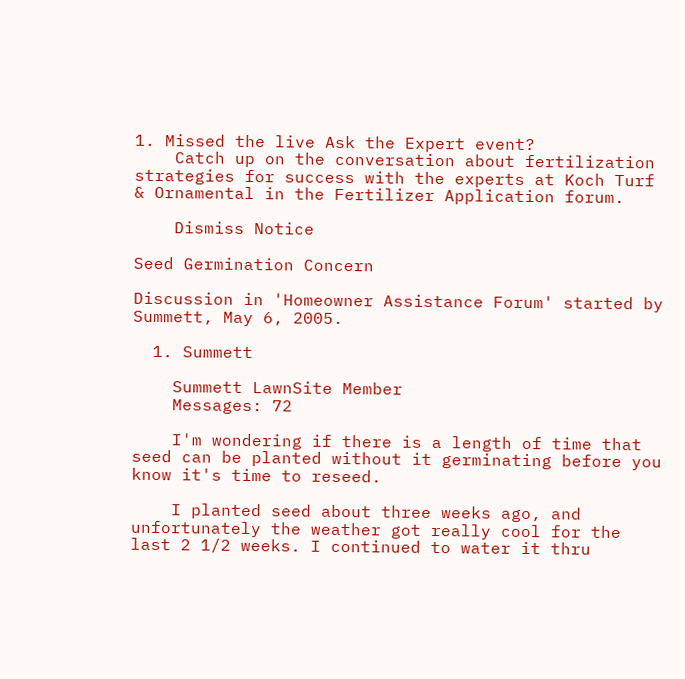1. Missed the live Ask the Expert event?
    Catch up on the conversation about fertilization strategies for success with the experts at Koch Turf & Ornamental in the Fertilizer Application forum.

    Dismiss Notice

Seed Germination Concern

Discussion in 'Homeowner Assistance Forum' started by Summett, May 6, 2005.

  1. Summett

    Summett LawnSite Member
    Messages: 72

    I'm wondering if there is a length of time that seed can be planted without it germinating before you know it's time to reseed.

    I planted seed about three weeks ago, and unfortunately the weather got really cool for the last 2 1/2 weeks. I continued to water it thru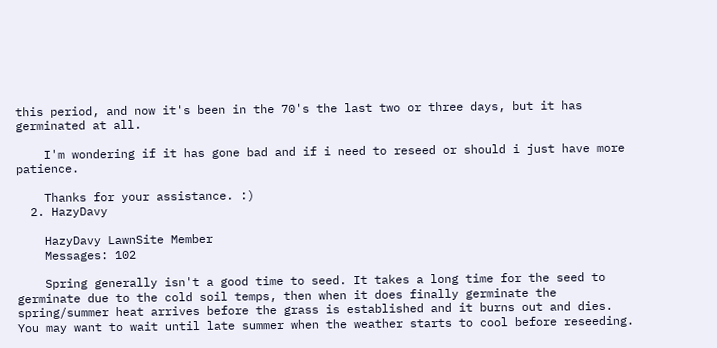this period, and now it's been in the 70's the last two or three days, but it has germinated at all.

    I'm wondering if it has gone bad and if i need to reseed or should i just have more patience.

    Thanks for your assistance. :)
  2. HazyDavy

    HazyDavy LawnSite Member
    Messages: 102

    Spring generally isn't a good time to seed. It takes a long time for the seed to germinate due to the cold soil temps, then when it does finally germinate the spring/summer heat arrives before the grass is established and it burns out and dies. You may want to wait until late summer when the weather starts to cool before reseeding.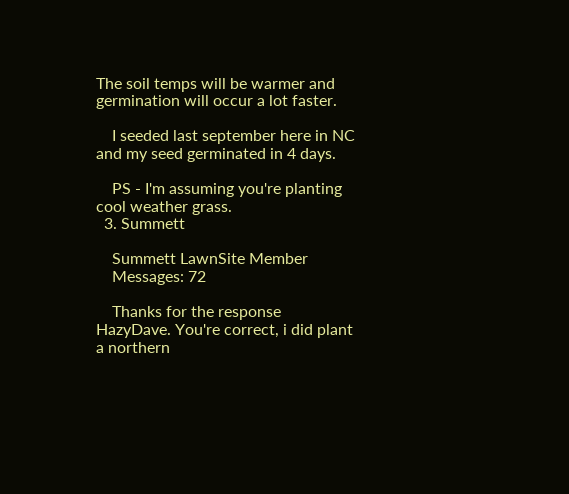The soil temps will be warmer and germination will occur a lot faster.

    I seeded last september here in NC and my seed germinated in 4 days.

    PS - I'm assuming you're planting cool weather grass.
  3. Summett

    Summett LawnSite Member
    Messages: 72

    Thanks for the response HazyDave. You're correct, i did plant a northern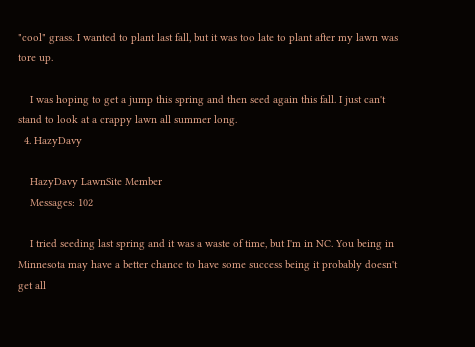"cool" grass. I wanted to plant last fall, but it was too late to plant after my lawn was tore up.

    I was hoping to get a jump this spring and then seed again this fall. I just can't stand to look at a crappy lawn all summer long.
  4. HazyDavy

    HazyDavy LawnSite Member
    Messages: 102

    I tried seeding last spring and it was a waste of time, but I'm in NC. You being in Minnesota may have a better chance to have some success being it probably doesn't get all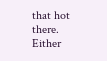that hot there. Either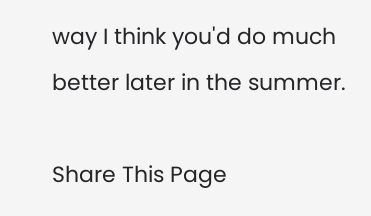way I think you'd do much better later in the summer.

Share This Page